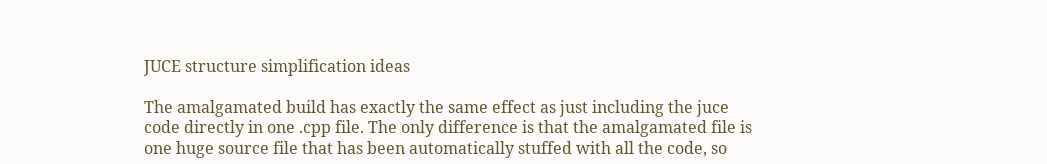JUCE structure simplification ideas

The amalgamated build has exactly the same effect as just including the juce code directly in one .cpp file. The only difference is that the amalgamated file is one huge source file that has been automatically stuffed with all the code, so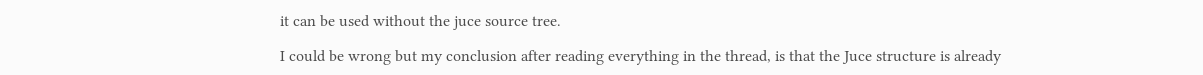it can be used without the juce source tree.

I could be wrong but my conclusion after reading everything in the thread, is that the Juce structure is already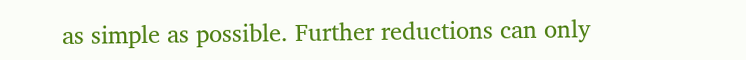as simple as possible. Further reductions can only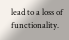lead to a loss of functionality.